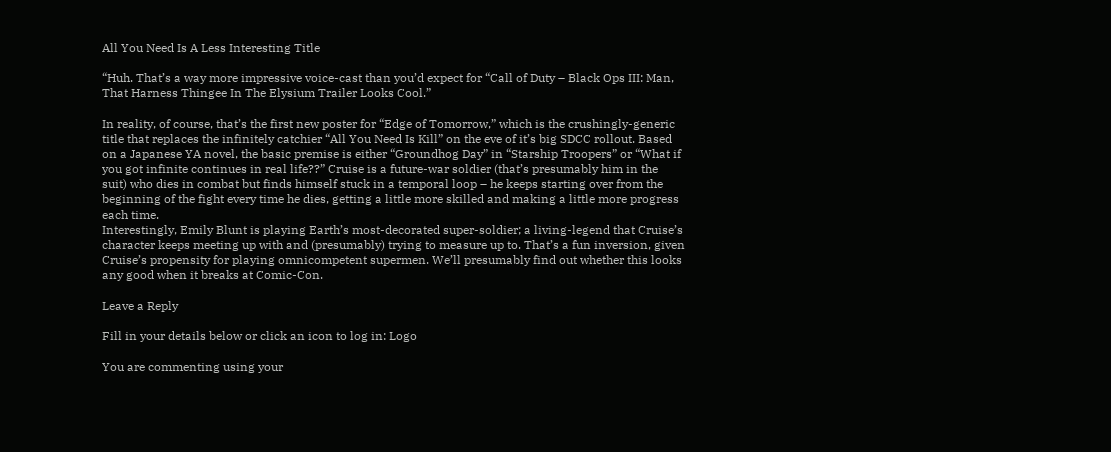All You Need Is A Less Interesting Title

“Huh. That’s a way more impressive voice-cast than you’d expect for “Call of Duty – Black Ops III: Man, That Harness Thingee In The Elysium Trailer Looks Cool.”

In reality, of course, that’s the first new poster for “Edge of Tomorrow,” which is the crushingly-generic title that replaces the infinitely catchier “All You Need Is Kill” on the eve of it’s big SDCC rollout. Based on a Japanese YA novel, the basic premise is either “Groundhog Day” in “Starship Troopers” or “What if you got infinite continues in real life??” Cruise is a future-war soldier (that’s presumably him in the suit) who dies in combat but finds himself stuck in a temporal loop – he keeps starting over from the beginning of the fight every time he dies, getting a little more skilled and making a little more progress each time.
Interestingly, Emily Blunt is playing Earth’s most-decorated super-soldier; a living-legend that Cruise’s character keeps meeting up with and (presumably) trying to measure up to. That’s a fun inversion, given Cruise’s propensity for playing omnicompetent supermen. We’ll presumably find out whether this looks any good when it breaks at Comic-Con.

Leave a Reply

Fill in your details below or click an icon to log in: Logo

You are commenting using your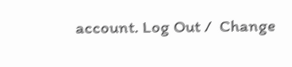account. Log Out /  Change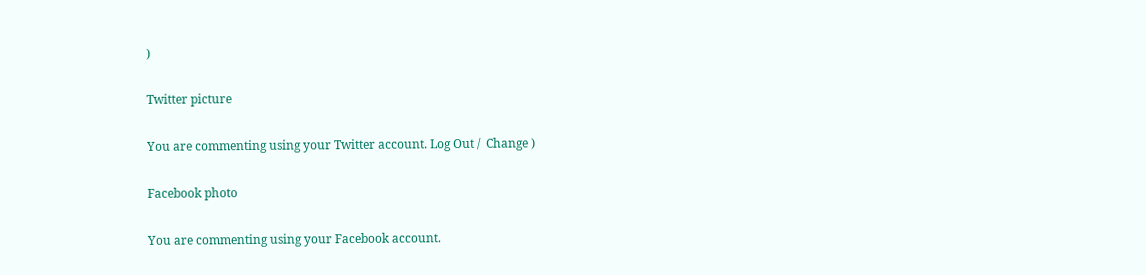)

Twitter picture

You are commenting using your Twitter account. Log Out /  Change )

Facebook photo

You are commenting using your Facebook account.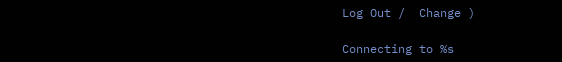Log Out /  Change )

Connecting to %s